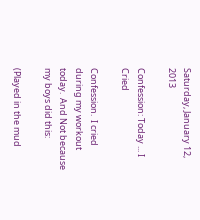Saturday, January 12, 2013

Confession: Today ... I Cried

Confession.  I cried during my workout today.  And Not because my boys did this:

(Played in the mud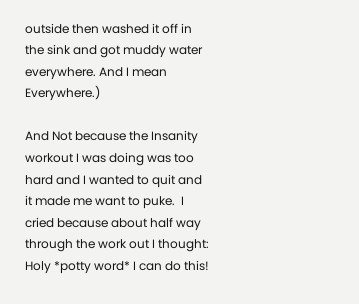outside then washed it off in the sink and got muddy water everywhere. And I mean Everywhere.)

And Not because the Insanity workout I was doing was too hard and I wanted to quit and it made me want to puke.  I cried because about half way through the work out I thought: Holy *potty word* I can do this!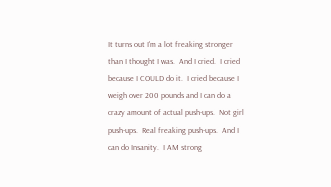It turns out I'm a lot freaking stronger than I thought I was.  And I cried.  I cried because I COULD do it.  I cried because I weigh over 200 pounds and I can do a crazy amount of actual push-ups.  Not girl push-ups.  Real freaking push-ups.  And I can do Insanity.  I AM strong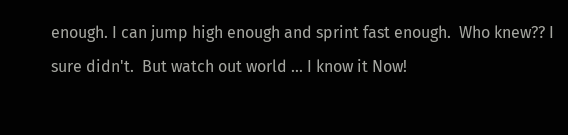enough. I can jump high enough and sprint fast enough.  Who knew?? I sure didn't.  But watch out world ... I know it Now!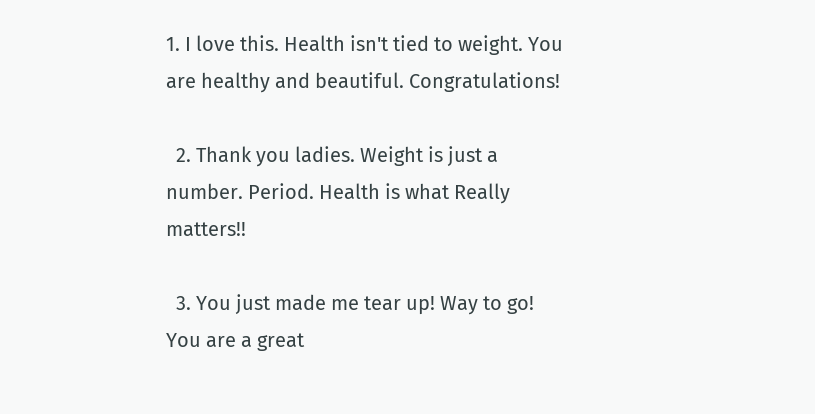1. I love this. Health isn't tied to weight. You are healthy and beautiful. Congratulations!

  2. Thank you ladies. Weight is just a number. Period. Health is what Really matters!!

  3. You just made me tear up! Way to go! You are a great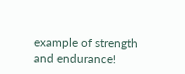example of strength and endurance!